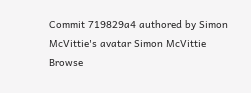Commit 719829a4 authored by Simon McVittie's avatar Simon McVittie
Browse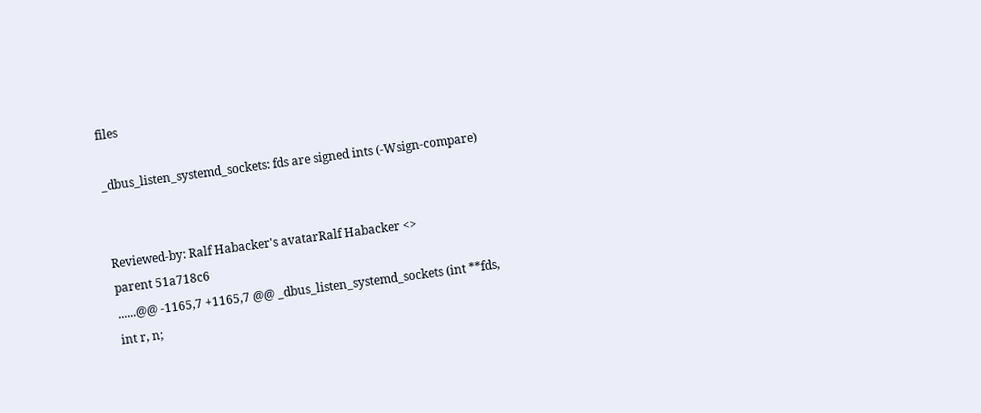files

_dbus_listen_systemd_sockets: fds are signed ints (-Wsign-compare)


Reviewed-by: Ralf Habacker's avatarRalf Habacker <>
parent 51a718c6
......@@ -1165,7 +1165,7 @@ _dbus_listen_systemd_sockets (int **fds,
int r, n;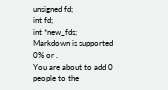unsigned fd;
int fd;
int *new_fds;
Markdown is supported
0% or .
You are about to add 0 people to the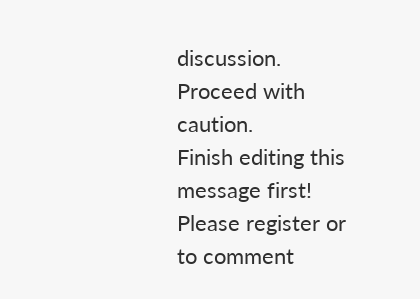discussion. Proceed with caution.
Finish editing this message first!
Please register or to comment